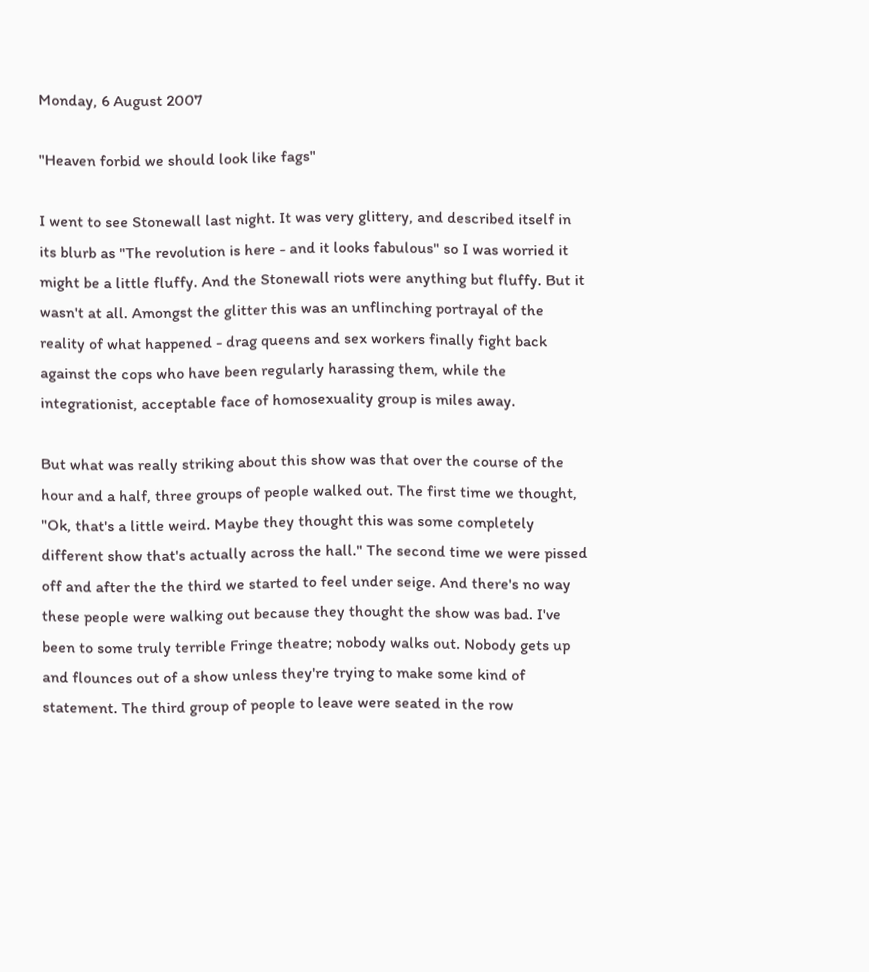Monday, 6 August 2007

"Heaven forbid we should look like fags"

I went to see Stonewall last night. It was very glittery, and described itself in its blurb as "The revolution is here - and it looks fabulous" so I was worried it might be a little fluffy. And the Stonewall riots were anything but fluffy. But it wasn't at all. Amongst the glitter this was an unflinching portrayal of the reality of what happened - drag queens and sex workers finally fight back against the cops who have been regularly harassing them, while the integrationist, acceptable face of homosexuality group is miles away.

But what was really striking about this show was that over the course of the hour and a half, three groups of people walked out. The first time we thought, "Ok, that's a little weird. Maybe they thought this was some completely different show that's actually across the hall." The second time we were pissed off and after the the third we started to feel under seige. And there's no way these people were walking out because they thought the show was bad. I've been to some truly terrible Fringe theatre; nobody walks out. Nobody gets up and flounces out of a show unless they're trying to make some kind of statement. The third group of people to leave were seated in the row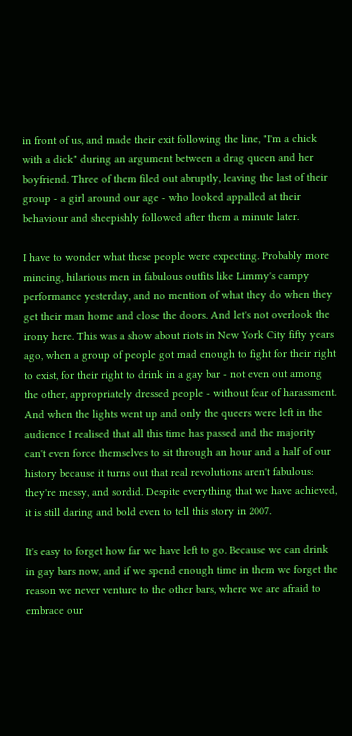in front of us, and made their exit following the line, "I'm a chick with a dick" during an argument between a drag queen and her boyfriend. Three of them filed out abruptly, leaving the last of their group - a girl around our age - who looked appalled at their behaviour and sheepishly followed after them a minute later.

I have to wonder what these people were expecting. Probably more mincing, hilarious men in fabulous outfits like Limmy's campy performance yesterday, and no mention of what they do when they get their man home and close the doors. And let's not overlook the irony here. This was a show about riots in New York City fifty years ago, when a group of people got mad enough to fight for their right to exist, for their right to drink in a gay bar - not even out among the other, appropriately dressed people - without fear of harassment. And when the lights went up and only the queers were left in the audience I realised that all this time has passed and the majority can't even force themselves to sit through an hour and a half of our history because it turns out that real revolutions aren't fabulous: they're messy, and sordid. Despite everything that we have achieved, it is still daring and bold even to tell this story in 2007.

It's easy to forget how far we have left to go. Because we can drink in gay bars now, and if we spend enough time in them we forget the reason we never venture to the other bars, where we are afraid to embrace our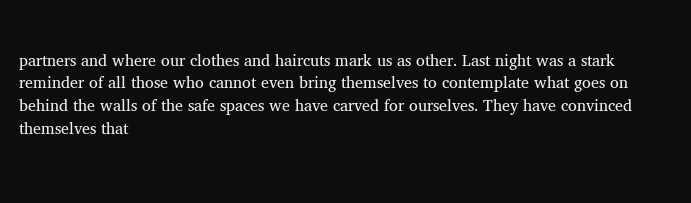partners and where our clothes and haircuts mark us as other. Last night was a stark reminder of all those who cannot even bring themselves to contemplate what goes on behind the walls of the safe spaces we have carved for ourselves. They have convinced themselves that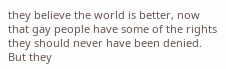they believe the world is better, now that gay people have some of the rights they should never have been denied. But they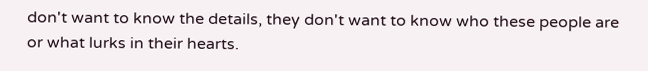don't want to know the details, they don't want to know who these people are or what lurks in their hearts.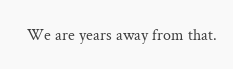We are years away from that.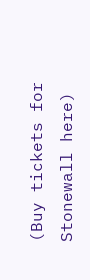(Buy tickets for Stonewall here)